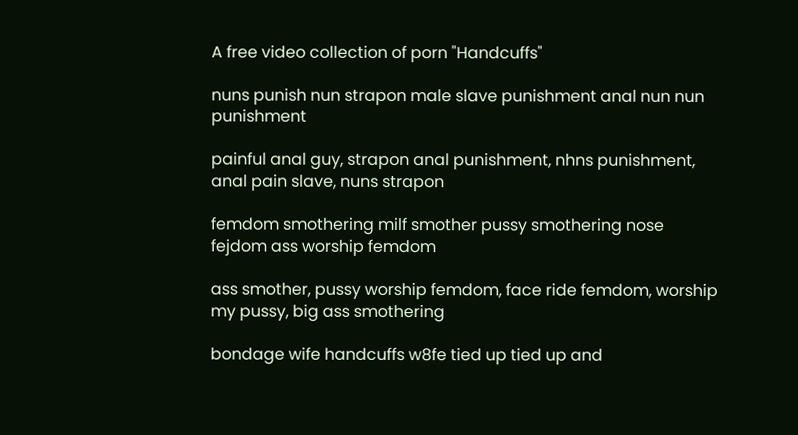A free video collection of porn "Handcuffs"

nuns punish nun strapon male slave punishment anal nun nun punishment

painful anal guy, strapon anal punishment, nhns punishment, anal pain slave, nuns strapon

femdom smothering milf smother pussy smothering nose fejdom ass worship femdom

ass smother, pussy worship femdom, face ride femdom, worship my pussy, big ass smothering

bondage wife handcuffs w8fe tied up tied up and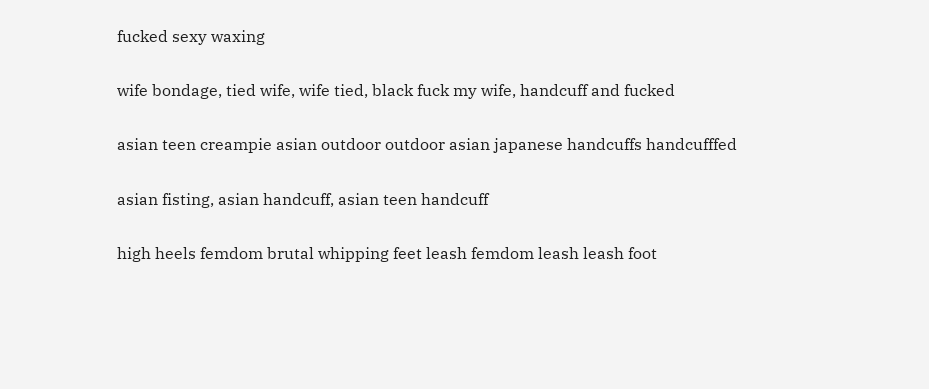fucked sexy waxing

wife bondage, tied wife, wife tied, black fuck my wife, handcuff and fucked

asian teen creampie asian outdoor outdoor asian japanese handcuffs handcufffed

asian fisting, asian handcuff, asian teen handcuff

high heels femdom brutal whipping feet leash femdom leash leash foot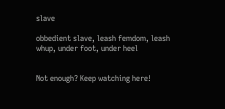slave

obbedient slave, leash femdom, leash whup, under foot, under heel


Not enough? Keep watching here!